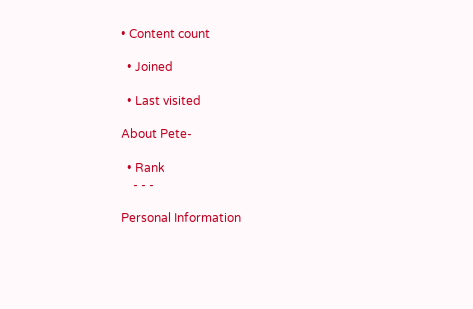• Content count

  • Joined

  • Last visited

About Pete-

  • Rank
    - - -

Personal Information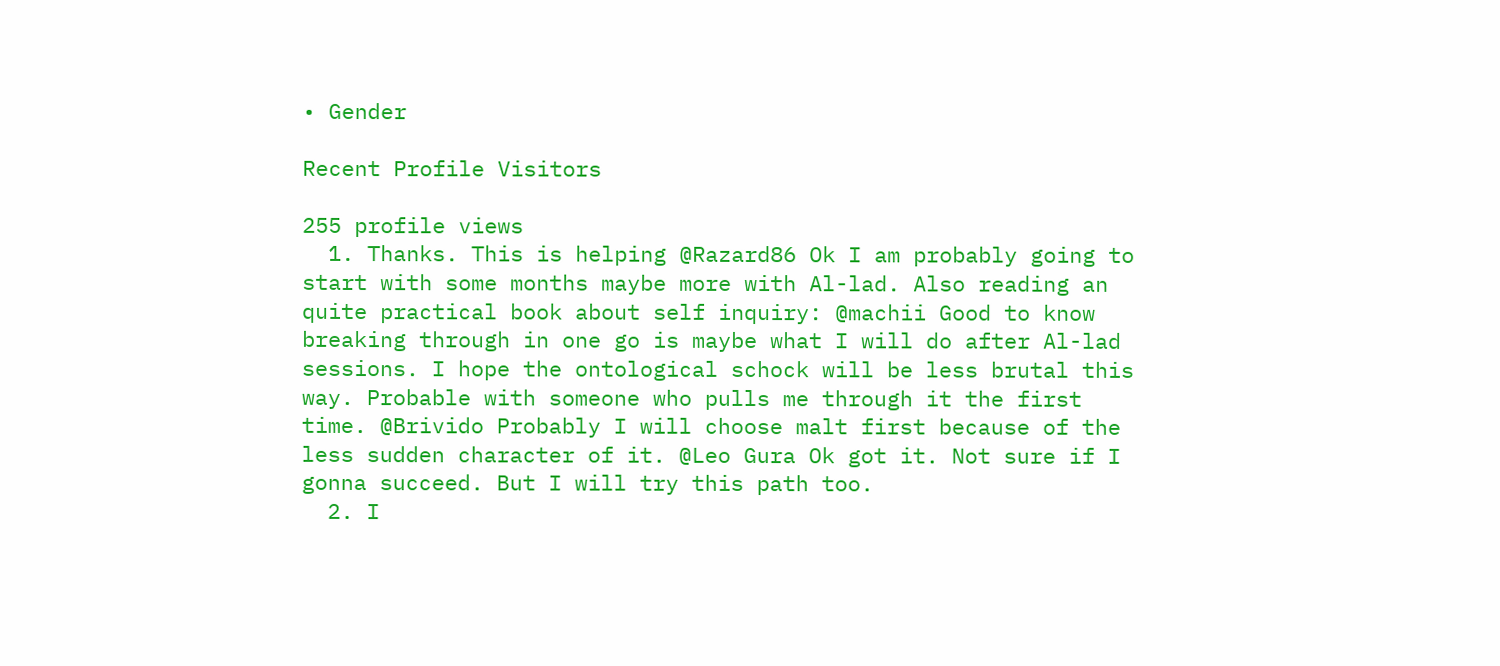• Gender

Recent Profile Visitors

255 profile views
  1. Thanks. This is helping @Razard86 Ok I am probably going to start with some months maybe more with Al-lad. Also reading an quite practical book about self inquiry: @machii Good to know breaking through in one go is maybe what I will do after Al-lad sessions. I hope the ontological schock will be less brutal this way. Probable with someone who pulls me through it the first time. @Brivido Probably I will choose malt first because of the less sudden character of it. @Leo Gura Ok got it. Not sure if I gonna succeed. But I will try this path too.
  2. I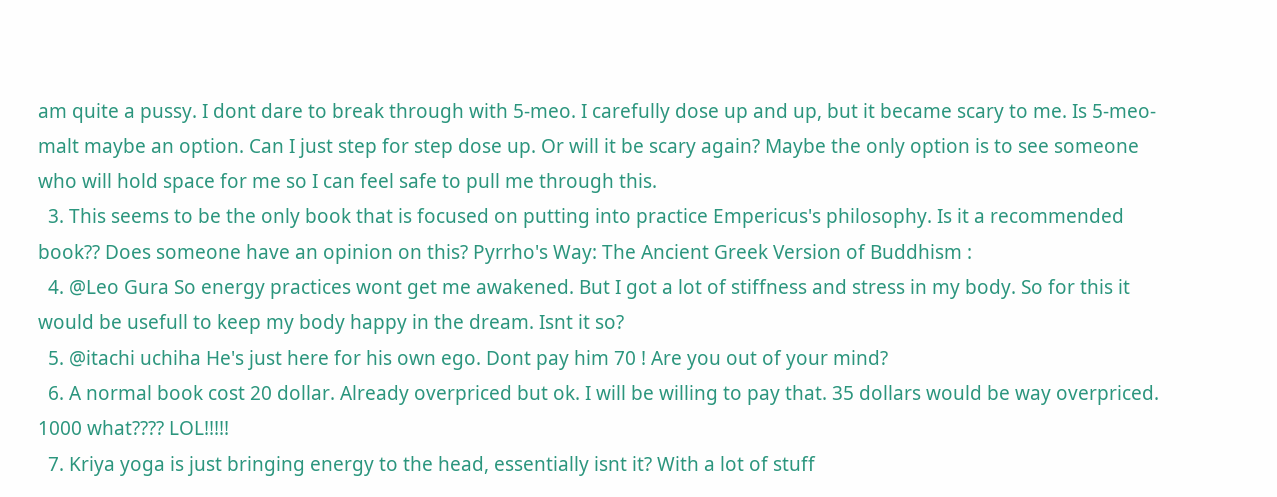am quite a pussy. I dont dare to break through with 5-meo. I carefully dose up and up, but it became scary to me. Is 5-meo-malt maybe an option. Can I just step for step dose up. Or will it be scary again? Maybe the only option is to see someone who will hold space for me so I can feel safe to pull me through this.
  3. This seems to be the only book that is focused on putting into practice Empericus's philosophy. Is it a recommended book?? Does someone have an opinion on this? Pyrrho's Way: The Ancient Greek Version of Buddhism :
  4. @Leo Gura So energy practices wont get me awakened. But I got a lot of stiffness and stress in my body. So for this it would be usefull to keep my body happy in the dream. Isnt it so?
  5. @itachi uchiha He's just here for his own ego. Dont pay him 70 ! Are you out of your mind?
  6. A normal book cost 20 dollar. Already overpriced but ok. I will be willing to pay that. 35 dollars would be way overpriced. 1000 what???? LOL!!!!!
  7. Kriya yoga is just bringing energy to the head, essentially isnt it? With a lot of stuff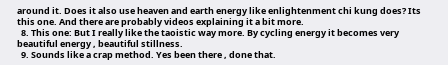around it. Does it also use heaven and earth energy like enlightenment chi kung does? Its this one. And there are probably videos explaining it a bit more.
  8. This one: But I really like the taoistic way more. By cycling energy it becomes very beautiful energy , beautiful stillness.
  9. Sounds like a crap method. Yes been there , done that.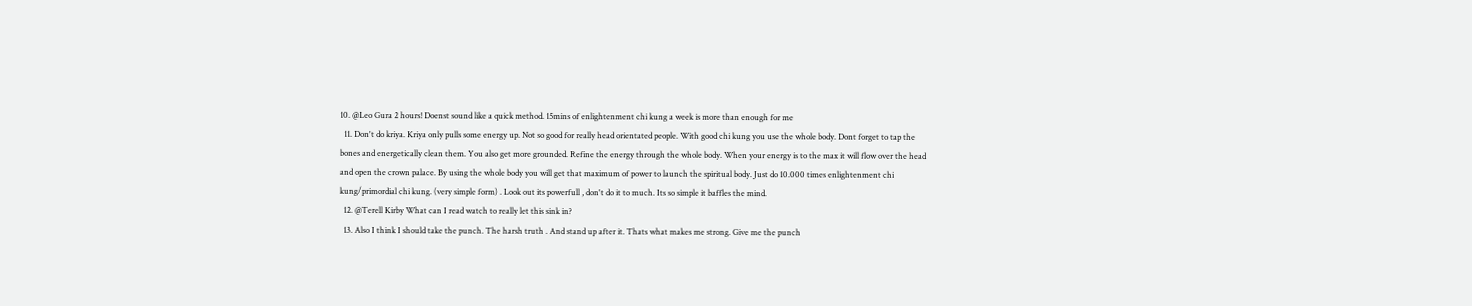10. @Leo Gura 2 hours! Doenst sound like a quick method. 15mins of enlightenment chi kung a week is more than enough for me
  11. Don't do kriya. Kriya only pulls some energy up. Not so good for really head orientated people. With good chi kung you use the whole body. Dont forget to tap the bones and energetically clean them. You also get more grounded. Refine the energy through the whole body. When your energy is to the max it will flow over the head and open the crown palace. By using the whole body you will get that maximum of power to launch the spiritual body. Just do 10.000 times enlightenment chi kung/primordial chi kung. (very simple form) . Look out its powerfull , don't do it to much. Its so simple it baffles the mind.
  12. @Terell Kirby What can I read watch to really let this sink in?
  13. Also I think I should take the punch. The harsh truth . And stand up after it. Thats what makes me strong. Give me the punch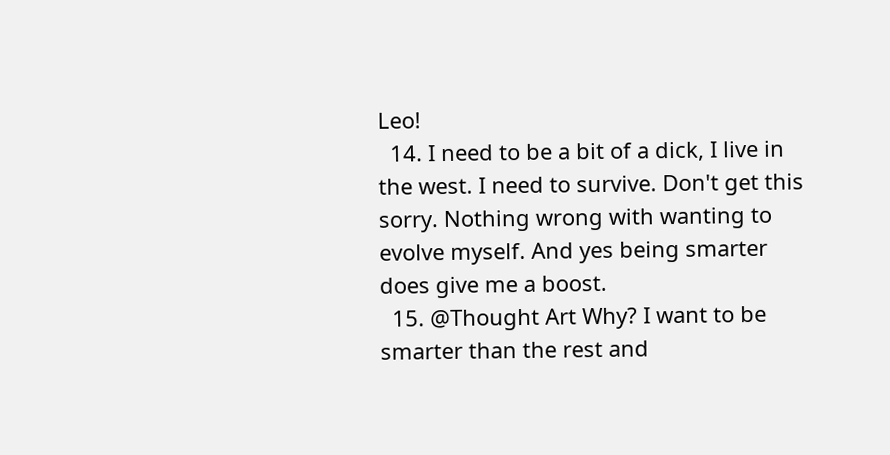Leo!
  14. I need to be a bit of a dick, I live in the west. I need to survive. Don't get this sorry. Nothing wrong with wanting to evolve myself. And yes being smarter does give me a boost.
  15. @Thought Art Why? I want to be smarter than the rest and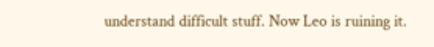understand difficult stuff. Now Leo is ruining it.